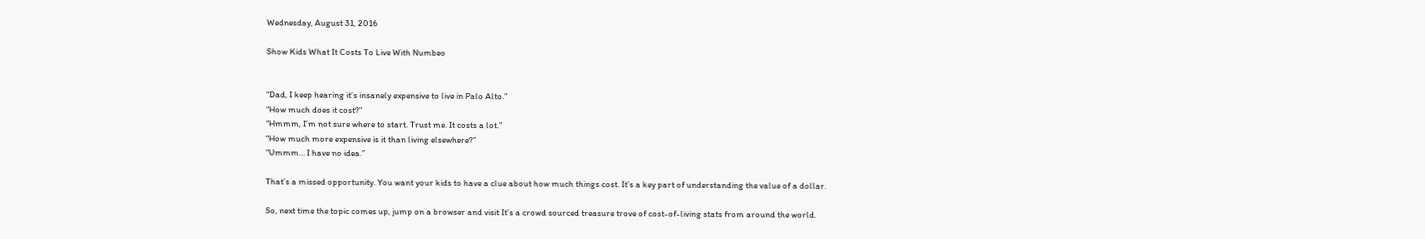Wednesday, August 31, 2016

Show Kids What It Costs To Live With Numbeo


“Dad, I keep hearing it’s insanely expensive to live in Palo Alto.”
“How much does it cost?”
“Hmmm, I’m not sure where to start. Trust me. It costs a lot.”
“How much more expensive is it than living elsewhere?”
“Ummm… I have no idea.”

That’s a missed opportunity. You want your kids to have a clue about how much things cost. It’s a key part of understanding the value of a dollar.

So, next time the topic comes up, jump on a browser and visit It’s a crowd sourced treasure trove of cost-of-living stats from around the world.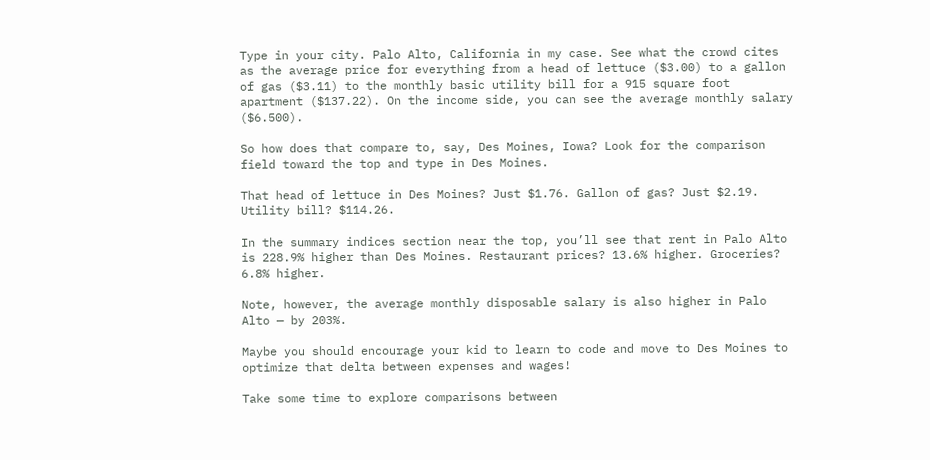Type in your city. Palo Alto, California in my case. See what the crowd cites as the average price for everything from a head of lettuce ($3.00) to a gallon of gas ($3.11) to the monthly basic utility bill for a 915 square foot apartment ($137.22). On the income side, you can see the average monthly salary ($6.500).

So how does that compare to, say, Des Moines, Iowa? Look for the comparison field toward the top and type in Des Moines.

That head of lettuce in Des Moines? Just $1.76. Gallon of gas? Just $2.19. Utility bill? $114.26.

In the summary indices section near the top, you’ll see that rent in Palo Alto is 228.9% higher than Des Moines. Restaurant prices? 13.6% higher. Groceries? 6.8% higher.

Note, however, the average monthly disposable salary is also higher in Palo Alto — by 203%.

Maybe you should encourage your kid to learn to code and move to Des Moines to optimize that delta between expenses and wages!

Take some time to explore comparisons between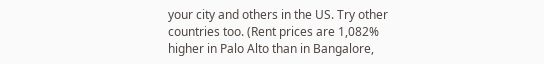your city and others in the US. Try other countries too. (Rent prices are 1,082% higher in Palo Alto than in Bangalore,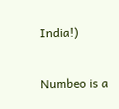India!)

Numbeo is a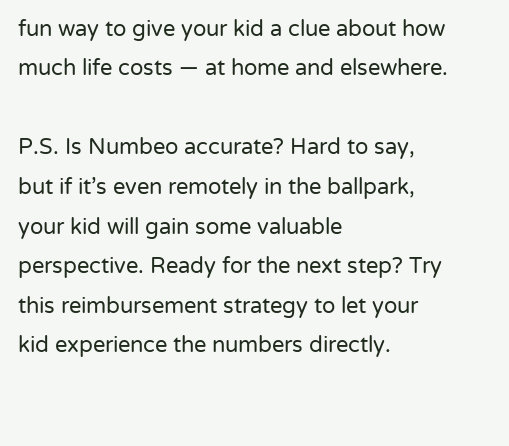fun way to give your kid a clue about how much life costs — at home and elsewhere.

P.S. Is Numbeo accurate? Hard to say, but if it’s even remotely in the ballpark, your kid will gain some valuable perspective. Ready for the next step? Try this reimbursement strategy to let your kid experience the numbers directly.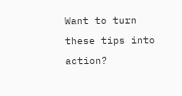Want to turn these tips into action?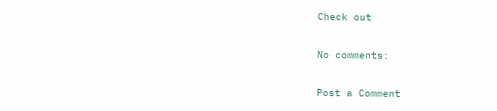Check out

No comments:

Post a Comment